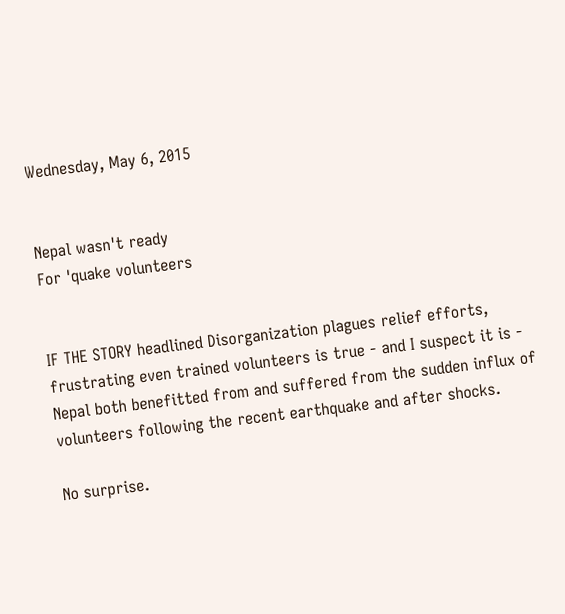Wednesday, May 6, 2015


Nepal wasn't ready
For 'quake volunteers


IF THE STORY headlined Disorganization plagues relief efforts, frustrating even trained volunteers is true - and I suspect it is - Nepal both benefitted from and suffered from the sudden influx of volunteers following the recent earthquake and after shocks.

No surprise.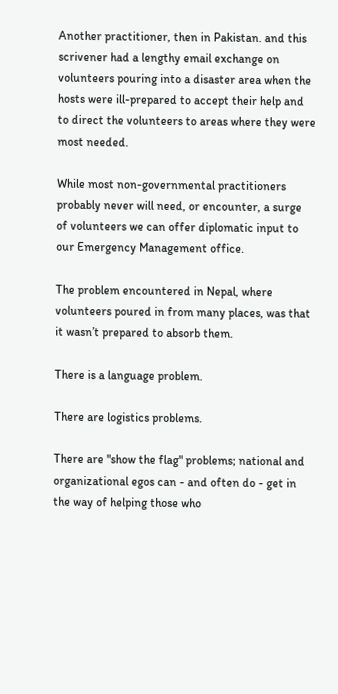Another practitioner, then in Pakistan. and this scrivener had a lengthy email exchange on volunteers pouring into a disaster area when the hosts were ill-prepared to accept their help and to direct the volunteers to areas where they were most needed.

While most non-governmental practitioners probably never will need, or encounter, a surge of volunteers we can offer diplomatic input to our Emergency Management office.

The problem encountered in Nepal, where volunteers poured in from many places, was that it wasn’t prepared to absorb them.

There is a language problem.

There are logistics problems.

There are "show the flag" problems; national and organizational egos can - and often do - get in the way of helping those who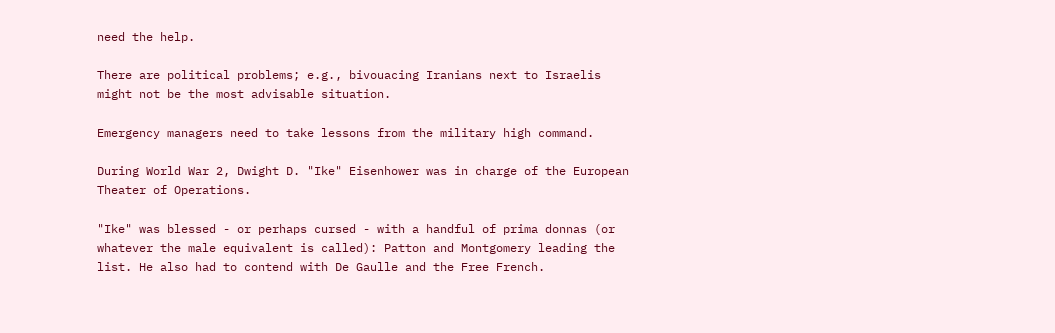need the help.

There are political problems; e.g., bivouacing Iranians next to Israelis might not be the most advisable situation.

Emergency managers need to take lessons from the military high command.

During World War 2, Dwight D. "Ike" Eisenhower was in charge of the European Theater of Operations.

"Ike" was blessed - or perhaps cursed - with a handful of prima donnas (or whatever the male equivalent is called): Patton and Montgomery leading the list. He also had to contend with De Gaulle and the Free French.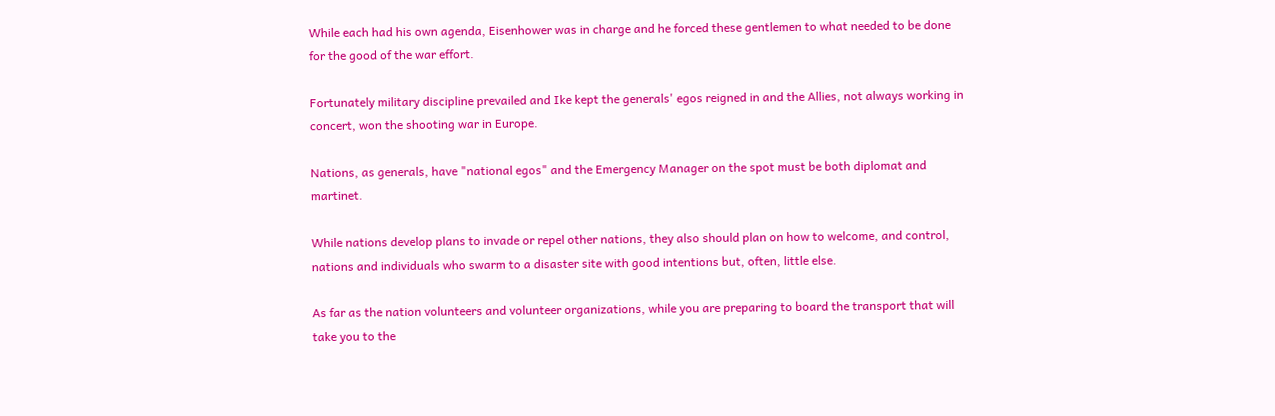While each had his own agenda, Eisenhower was in charge and he forced these gentlemen to what needed to be done for the good of the war effort.

Fortunately military discipline prevailed and Ike kept the generals' egos reigned in and the Allies, not always working in concert, won the shooting war in Europe.

Nations, as generals, have "national egos" and the Emergency Manager on the spot must be both diplomat and martinet.

While nations develop plans to invade or repel other nations, they also should plan on how to welcome, and control, nations and individuals who swarm to a disaster site with good intentions but, often, little else.

As far as the nation volunteers and volunteer organizations, while you are preparing to board the transport that will take you to the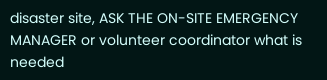disaster site, ASK THE ON-SITE EMERGENCY MANAGER or volunteer coordinator what is needed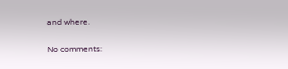and where.

No comments: